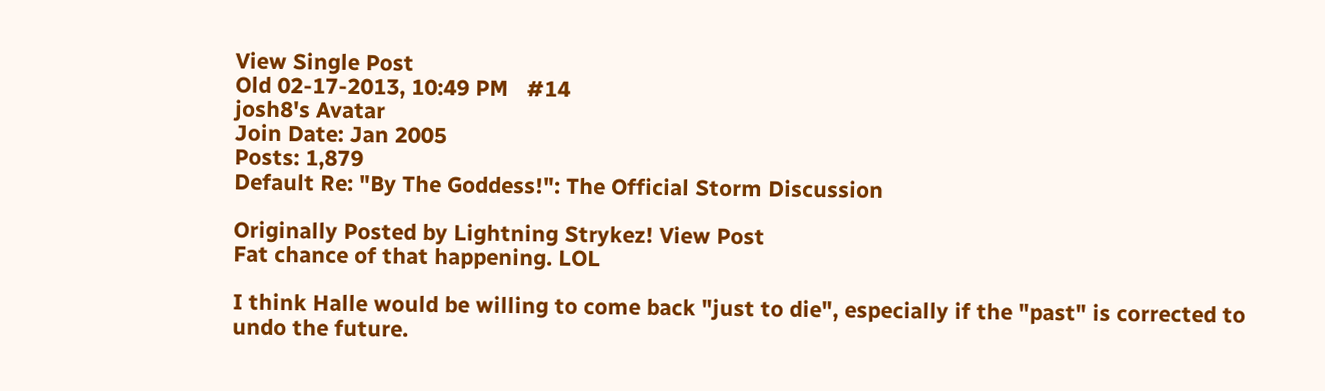View Single Post
Old 02-17-2013, 10:49 PM   #14
josh8's Avatar
Join Date: Jan 2005
Posts: 1,879
Default Re: "By The Goddess!": The Official Storm Discussion

Originally Posted by Lightning Strykez! View Post
Fat chance of that happening. LOL

I think Halle would be willing to come back "just to die", especially if the "past" is corrected to undo the future.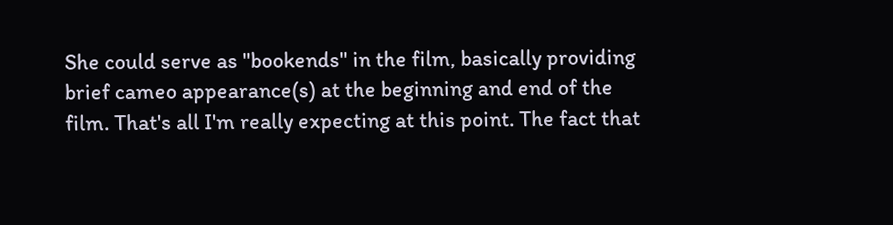She could serve as "bookends" in the film, basically providing brief cameo appearance(s) at the beginning and end of the film. That's all I'm really expecting at this point. The fact that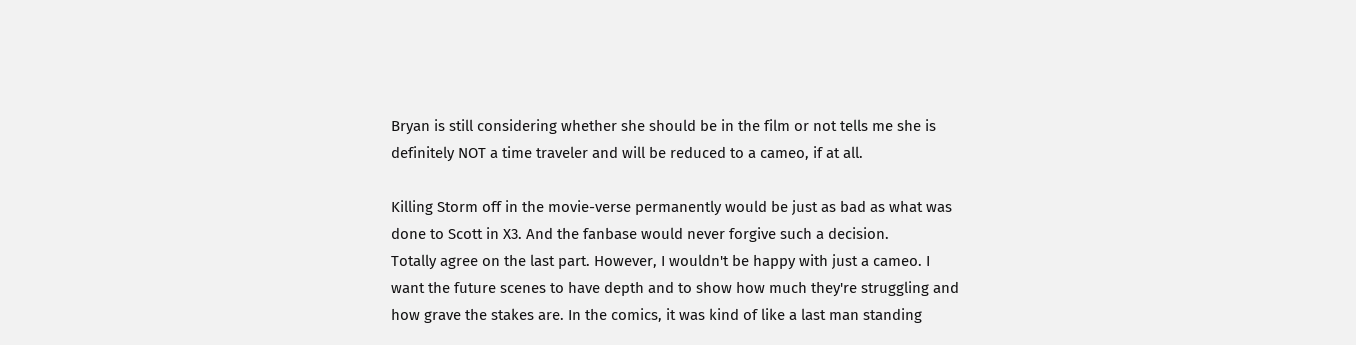Bryan is still considering whether she should be in the film or not tells me she is definitely NOT a time traveler and will be reduced to a cameo, if at all.

Killing Storm off in the movie-verse permanently would be just as bad as what was done to Scott in X3. And the fanbase would never forgive such a decision.
Totally agree on the last part. However, I wouldn't be happy with just a cameo. I want the future scenes to have depth and to show how much they're struggling and how grave the stakes are. In the comics, it was kind of like a last man standing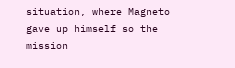situation, where Magneto gave up himself so the mission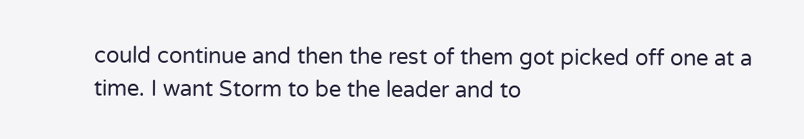could continue and then the rest of them got picked off one at a time. I want Storm to be the leader and to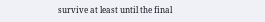survive at least until the final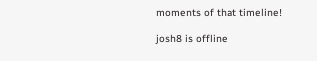moments of that timeline!

josh8 is offline